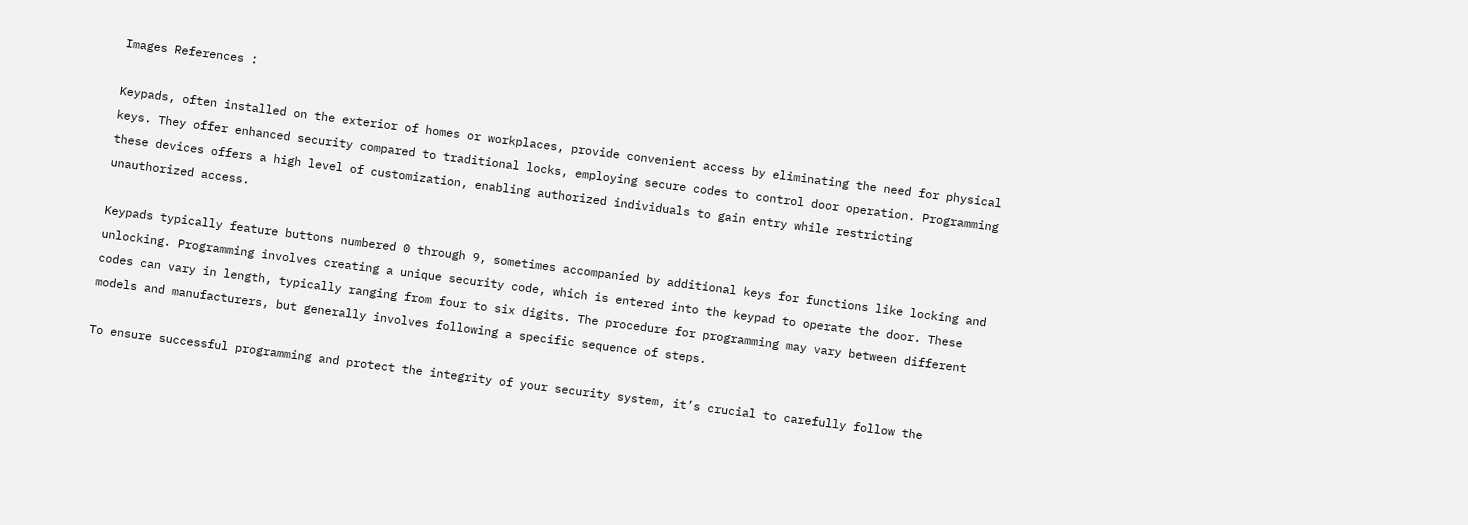Images References :

Keypads, often installed on the exterior of homes or workplaces, provide convenient access by eliminating the need for physical keys. They offer enhanced security compared to traditional locks, employing secure codes to control door operation. Programming these devices offers a high level of customization, enabling authorized individuals to gain entry while restricting unauthorized access.

Keypads typically feature buttons numbered 0 through 9, sometimes accompanied by additional keys for functions like locking and unlocking. Programming involves creating a unique security code, which is entered into the keypad to operate the door. These codes can vary in length, typically ranging from four to six digits. The procedure for programming may vary between different models and manufacturers, but generally involves following a specific sequence of steps.

To ensure successful programming and protect the integrity of your security system, it’s crucial to carefully follow the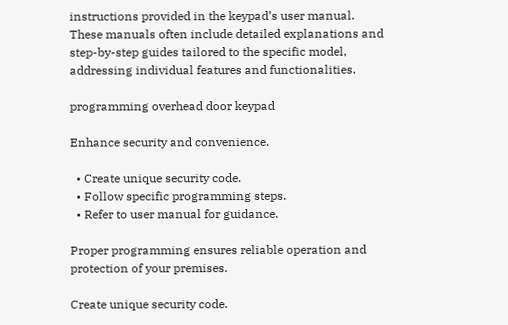instructions provided in the keypad’s user manual. These manuals often include detailed explanations and step-by-step guides tailored to the specific model, addressing individual features and functionalities.

programming overhead door keypad

Enhance security and convenience.

  • Create unique security code.
  • Follow specific programming steps.
  • Refer to user manual for guidance.

Proper programming ensures reliable operation and protection of your premises.

Create unique security code.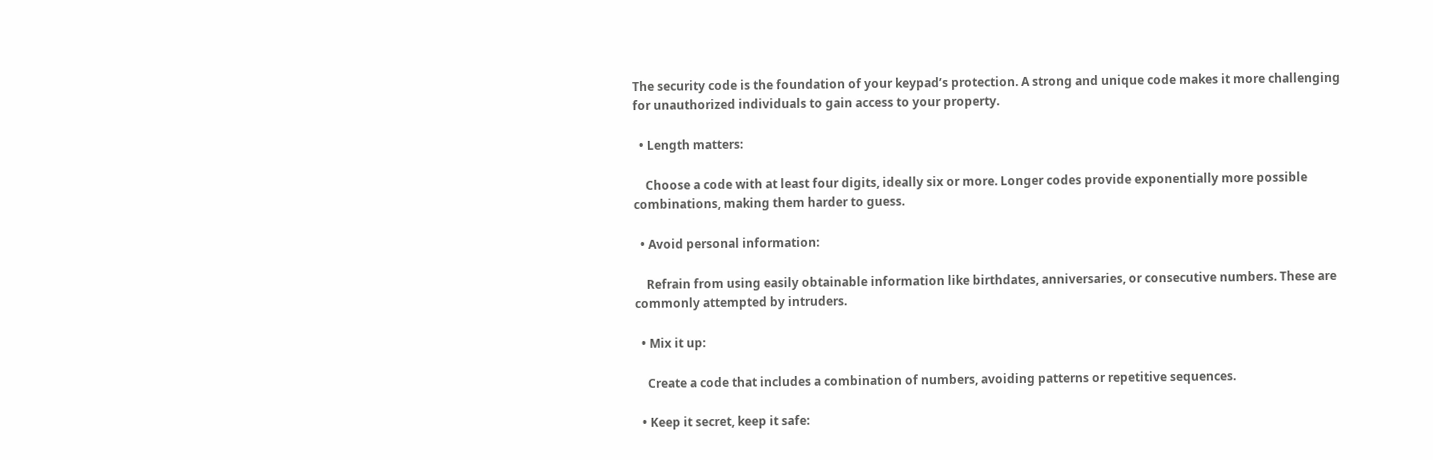The security code is the foundation of your keypad’s protection. A strong and unique code makes it more challenging for unauthorized individuals to gain access to your property.

  • Length matters:

    Choose a code with at least four digits, ideally six or more. Longer codes provide exponentially more possible combinations, making them harder to guess.

  • Avoid personal information:

    Refrain from using easily obtainable information like birthdates, anniversaries, or consecutive numbers. These are commonly attempted by intruders.

  • Mix it up:

    Create a code that includes a combination of numbers, avoiding patterns or repetitive sequences.

  • Keep it secret, keep it safe: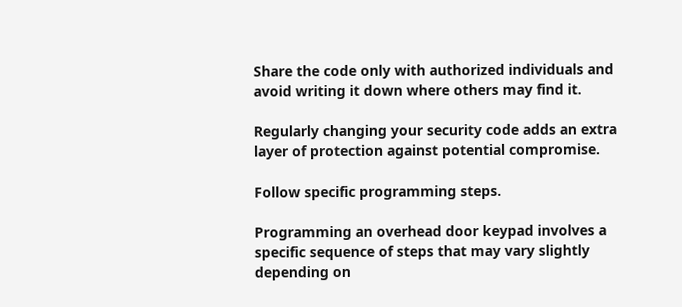Share the code only with authorized individuals and avoid writing it down where others may find it.

Regularly changing your security code adds an extra layer of protection against potential compromise.

Follow specific programming steps.

Programming an overhead door keypad involves a specific sequence of steps that may vary slightly depending on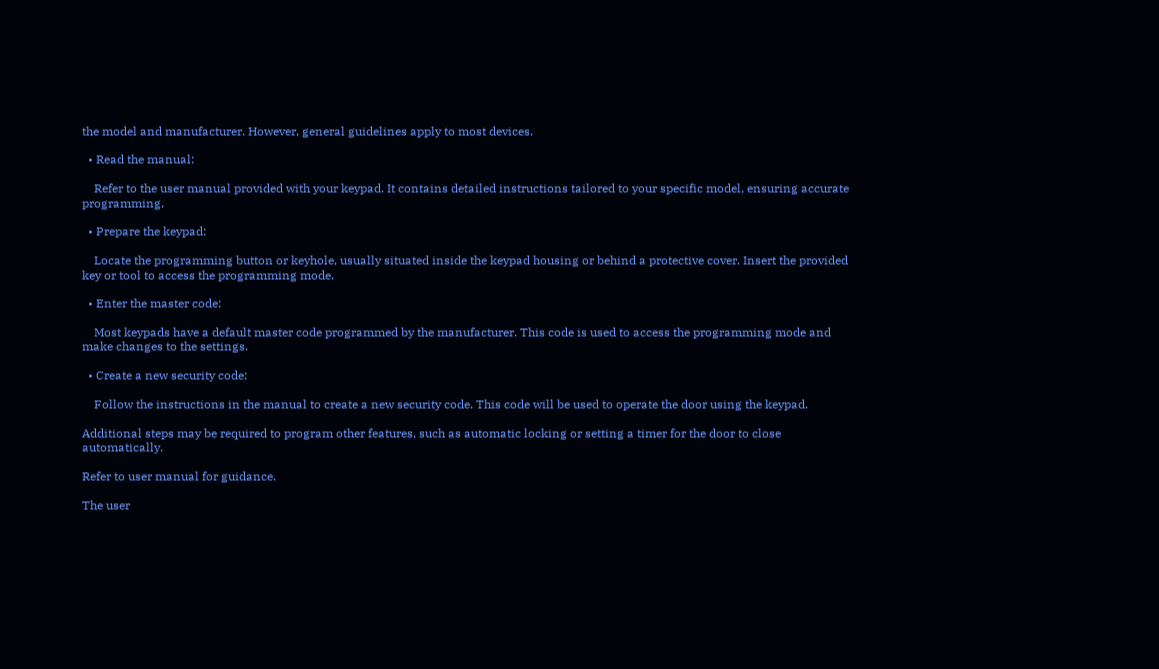the model and manufacturer. However, general guidelines apply to most devices.

  • Read the manual:

    Refer to the user manual provided with your keypad. It contains detailed instructions tailored to your specific model, ensuring accurate programming.

  • Prepare the keypad:

    Locate the programming button or keyhole, usually situated inside the keypad housing or behind a protective cover. Insert the provided key or tool to access the programming mode.

  • Enter the master code:

    Most keypads have a default master code programmed by the manufacturer. This code is used to access the programming mode and make changes to the settings.

  • Create a new security code:

    Follow the instructions in the manual to create a new security code. This code will be used to operate the door using the keypad.

Additional steps may be required to program other features, such as automatic locking or setting a timer for the door to close automatically.

Refer to user manual for guidance.

The user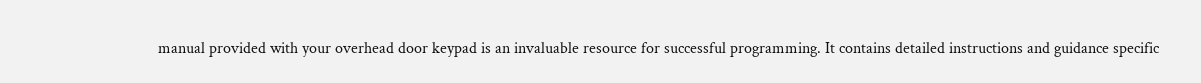manual provided with your overhead door keypad is an invaluable resource for successful programming. It contains detailed instructions and guidance specific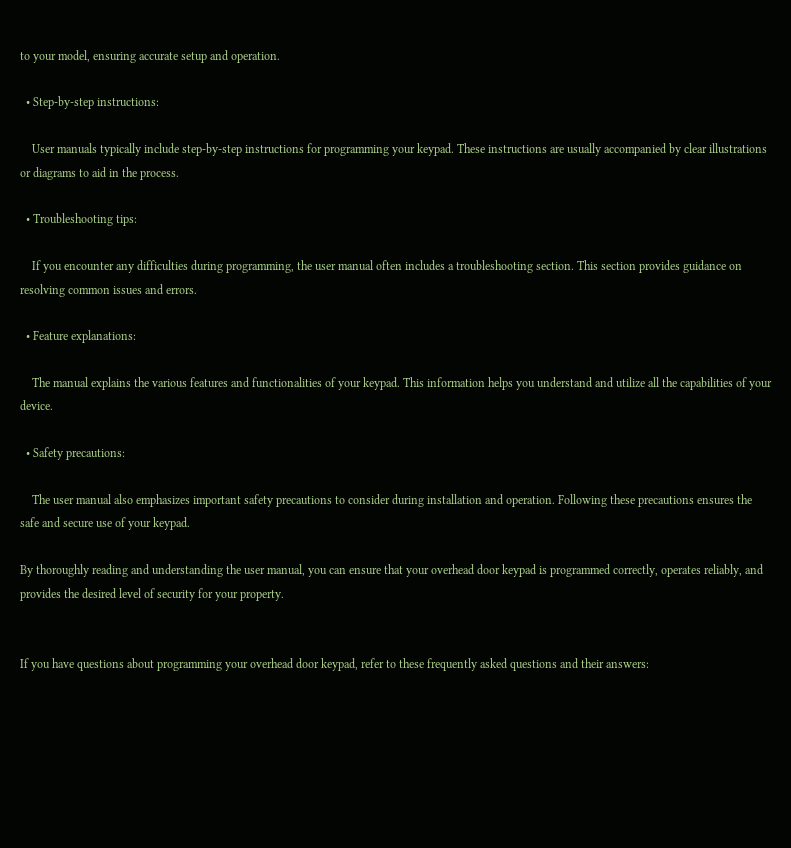to your model, ensuring accurate setup and operation.

  • Step-by-step instructions:

    User manuals typically include step-by-step instructions for programming your keypad. These instructions are usually accompanied by clear illustrations or diagrams to aid in the process.

  • Troubleshooting tips:

    If you encounter any difficulties during programming, the user manual often includes a troubleshooting section. This section provides guidance on resolving common issues and errors.

  • Feature explanations:

    The manual explains the various features and functionalities of your keypad. This information helps you understand and utilize all the capabilities of your device.

  • Safety precautions:

    The user manual also emphasizes important safety precautions to consider during installation and operation. Following these precautions ensures the safe and secure use of your keypad.

By thoroughly reading and understanding the user manual, you can ensure that your overhead door keypad is programmed correctly, operates reliably, and provides the desired level of security for your property.


If you have questions about programming your overhead door keypad, refer to these frequently asked questions and their answers: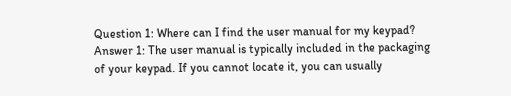Question 1: Where can I find the user manual for my keypad?
Answer 1: The user manual is typically included in the packaging of your keypad. If you cannot locate it, you can usually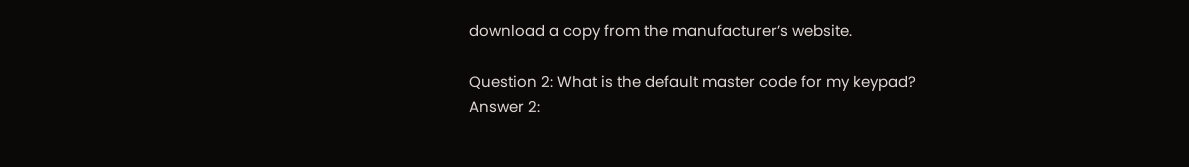download a copy from the manufacturer’s website.

Question 2: What is the default master code for my keypad?
Answer 2: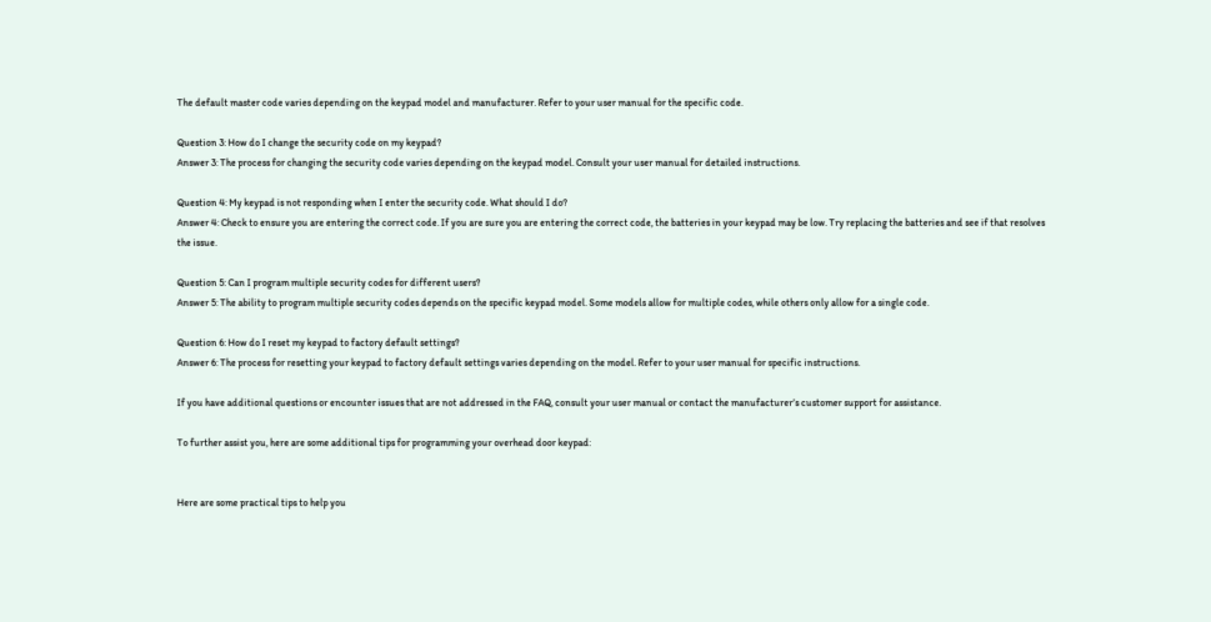The default master code varies depending on the keypad model and manufacturer. Refer to your user manual for the specific code.

Question 3: How do I change the security code on my keypad?
Answer 3: The process for changing the security code varies depending on the keypad model. Consult your user manual for detailed instructions.

Question 4: My keypad is not responding when I enter the security code. What should I do?
Answer 4: Check to ensure you are entering the correct code. If you are sure you are entering the correct code, the batteries in your keypad may be low. Try replacing the batteries and see if that resolves the issue.

Question 5: Can I program multiple security codes for different users?
Answer 5: The ability to program multiple security codes depends on the specific keypad model. Some models allow for multiple codes, while others only allow for a single code.

Question 6: How do I reset my keypad to factory default settings?
Answer 6: The process for resetting your keypad to factory default settings varies depending on the model. Refer to your user manual for specific instructions.

If you have additional questions or encounter issues that are not addressed in the FAQ, consult your user manual or contact the manufacturer’s customer support for assistance.

To further assist you, here are some additional tips for programming your overhead door keypad:


Here are some practical tips to help you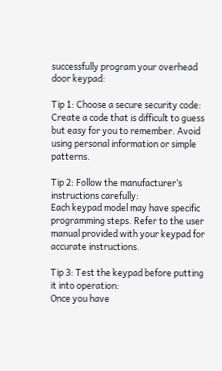successfully program your overhead door keypad:

Tip 1: Choose a secure security code:
Create a code that is difficult to guess but easy for you to remember. Avoid using personal information or simple patterns.

Tip 2: Follow the manufacturer’s instructions carefully:
Each keypad model may have specific programming steps. Refer to the user manual provided with your keypad for accurate instructions.

Tip 3: Test the keypad before putting it into operation:
Once you have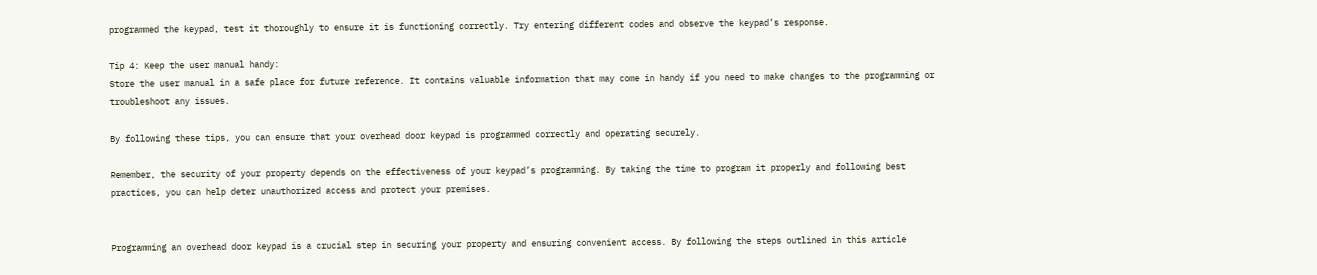programmed the keypad, test it thoroughly to ensure it is functioning correctly. Try entering different codes and observe the keypad’s response.

Tip 4: Keep the user manual handy:
Store the user manual in a safe place for future reference. It contains valuable information that may come in handy if you need to make changes to the programming or troubleshoot any issues.

By following these tips, you can ensure that your overhead door keypad is programmed correctly and operating securely.

Remember, the security of your property depends on the effectiveness of your keypad’s programming. By taking the time to program it properly and following best practices, you can help deter unauthorized access and protect your premises.


Programming an overhead door keypad is a crucial step in securing your property and ensuring convenient access. By following the steps outlined in this article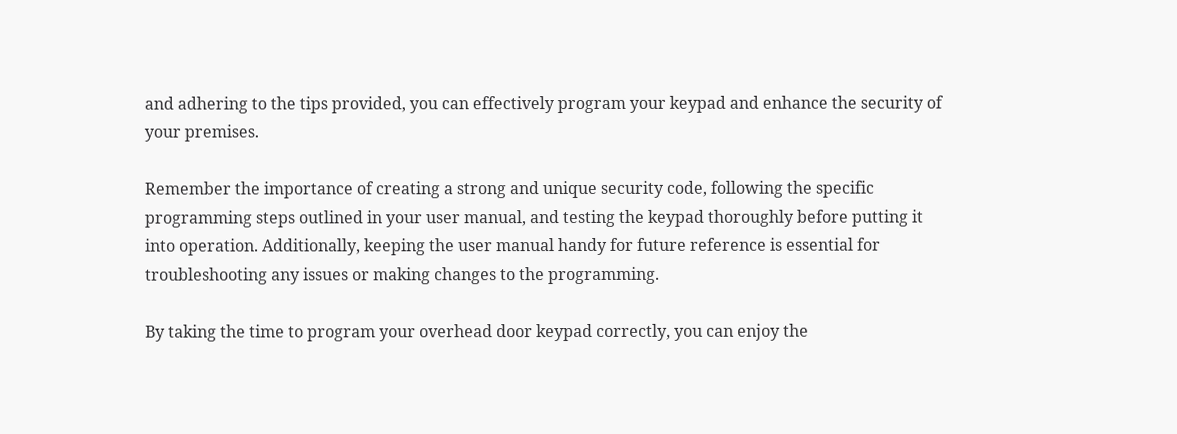and adhering to the tips provided, you can effectively program your keypad and enhance the security of your premises.

Remember the importance of creating a strong and unique security code, following the specific programming steps outlined in your user manual, and testing the keypad thoroughly before putting it into operation. Additionally, keeping the user manual handy for future reference is essential for troubleshooting any issues or making changes to the programming.

By taking the time to program your overhead door keypad correctly, you can enjoy the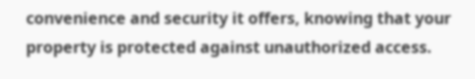convenience and security it offers, knowing that your property is protected against unauthorized access.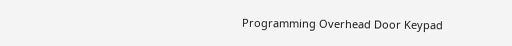Programming Overhead Door Keypad